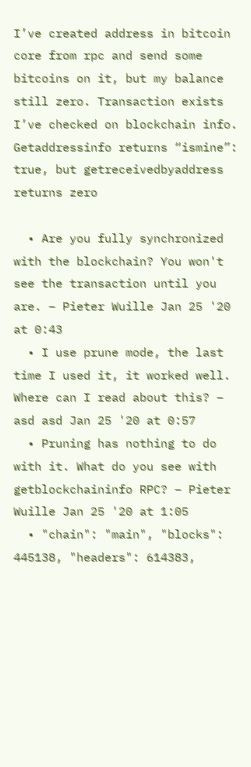I’ve created address in bitcoin core from rpc and send some bitcoins on it, but my balance still zero. Transaction exists I’ve checked on blockchain info. Getaddressinfo returns “ismine”: true, but getreceivedbyaddress returns zero

  • Are you fully synchronized with the blockchain? You won't see the transaction until you are. – Pieter Wuille Jan 25 '20 at 0:43
  • I use prune mode, the last time I used it, it worked well. Where can I read about this? – asd asd Jan 25 '20 at 0:57
  • Pruning has nothing to do with it. What do you see with getblockchaininfo RPC? – Pieter Wuille Jan 25 '20 at 1:05
  • "chain": "main", "blocks": 445138, "headers": 614383,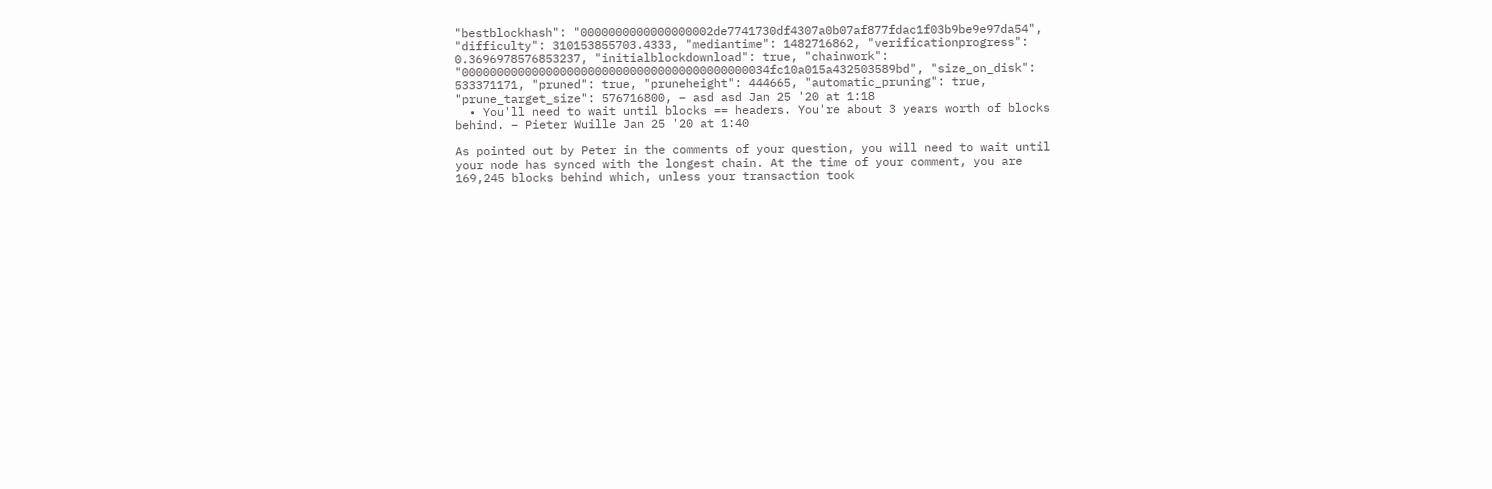"bestblockhash": "0000000000000000002de7741730df4307a0b07af877fdac1f03b9be9e97da54", "difficulty": 310153855703.4333, "mediantime": 1482716862, "verificationprogress": 0.3696978576853237, "initialblockdownload": true, "chainwork": "00000000000000000000000000000000000000000034fc10a015a432503589bd", "size_on_disk": 533371171, "pruned": true, "pruneheight": 444665, "automatic_pruning": true, "prune_target_size": 576716800, – asd asd Jan 25 '20 at 1:18
  • You'll need to wait until blocks == headers. You're about 3 years worth of blocks behind. – Pieter Wuille Jan 25 '20 at 1:40

As pointed out by Peter in the comments of your question, you will need to wait until your node has synced with the longest chain. At the time of your comment, you are 169,245 blocks behind which, unless your transaction took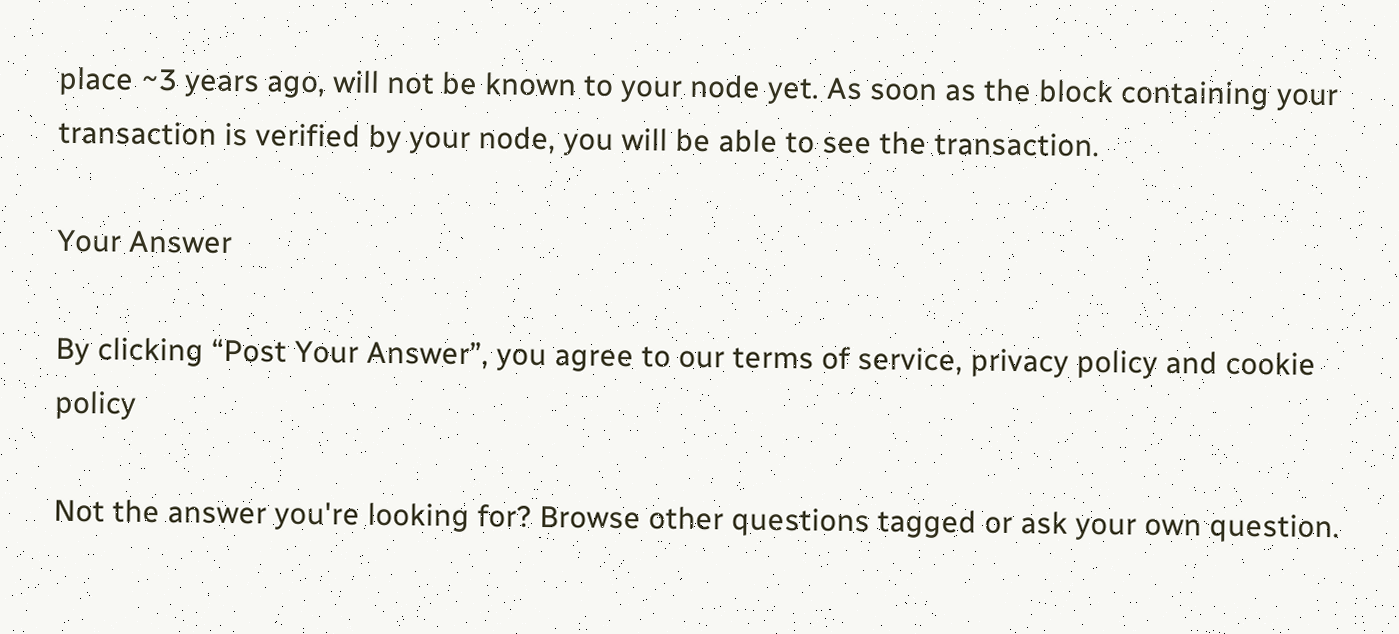place ~3 years ago, will not be known to your node yet. As soon as the block containing your transaction is verified by your node, you will be able to see the transaction.

Your Answer

By clicking “Post Your Answer”, you agree to our terms of service, privacy policy and cookie policy

Not the answer you're looking for? Browse other questions tagged or ask your own question.